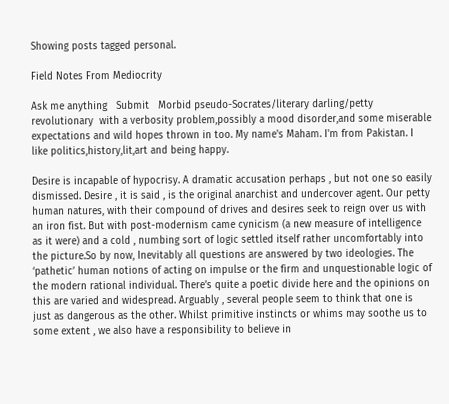Showing posts tagged personal.

Field Notes From Mediocrity

Ask me anything   Submit   Morbid pseudo-Socrates/literary darling/petty revolutionary  with a verbosity problem,possibly a mood disorder,and some miserable expectations and wild hopes thrown in too. My name's Maham. I'm from Pakistan. I like politics,history,lit,art and being happy.

Desire is incapable of hypocrisy. A dramatic accusation perhaps , but not one so easily dismissed. Desire , it is said , is the original anarchist and undercover agent. Our petty human natures, with their compound of drives and desires seek to reign over us with an iron fist. But with post-modernism came cynicism (a new measure of intelligence as it were) and a cold , numbing sort of logic settled itself rather uncomfortably into the picture.So by now, Inevitably all questions are answered by two ideologies. The ‘pathetic’ human notions of acting on impulse or the firm and unquestionable logic of the modern rational individual. There’s quite a poetic divide here and the opinions on this are varied and widespread. Arguably , several people seem to think that one is just as dangerous as the other. Whilst primitive instincts or whims may soothe us to some extent , we also have a responsibility to believe in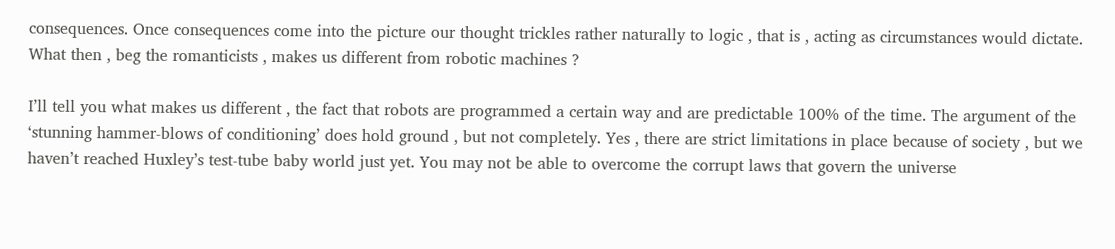consequences. Once consequences come into the picture our thought trickles rather naturally to logic , that is , acting as circumstances would dictate. What then , beg the romanticists , makes us different from robotic machines ?

I’ll tell you what makes us different , the fact that robots are programmed a certain way and are predictable 100% of the time. The argument of the ‘stunning hammer-blows of conditioning’ does hold ground , but not completely. Yes , there are strict limitations in place because of society , but we haven’t reached Huxley’s test-tube baby world just yet. You may not be able to overcome the corrupt laws that govern the universe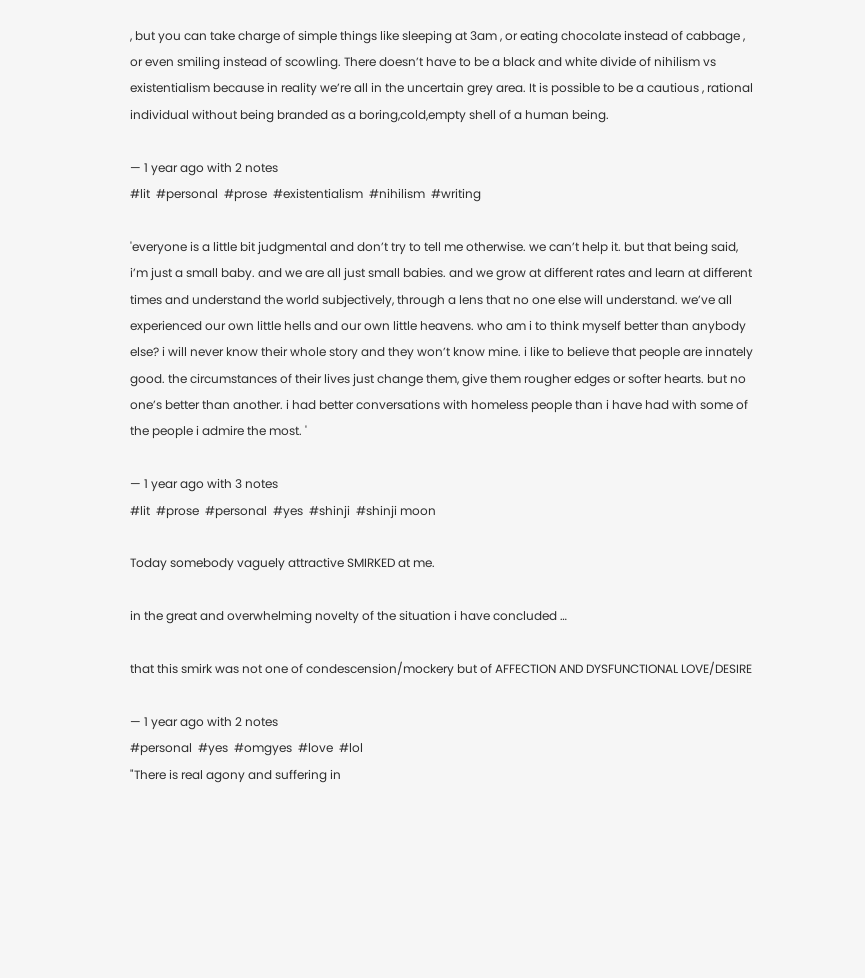, but you can take charge of simple things like sleeping at 3am , or eating chocolate instead of cabbage , or even smiling instead of scowling. There doesn’t have to be a black and white divide of nihilism vs existentialism because in reality we’re all in the uncertain grey area. It is possible to be a cautious , rational individual without being branded as a boring,cold,empty shell of a human being.

— 1 year ago with 2 notes
#lit  #personal  #prose  #existentialism  #nihilism  #writing

'everyone is a little bit judgmental and don’t try to tell me otherwise. we can’t help it. but that being said, i’m just a small baby. and we are all just small babies. and we grow at different rates and learn at different times and understand the world subjectively, through a lens that no one else will understand. we’ve all experienced our own little hells and our own little heavens. who am i to think myself better than anybody else? i will never know their whole story and they won’t know mine. i like to believe that people are innately good. the circumstances of their lives just change them, give them rougher edges or softer hearts. but no one’s better than another. i had better conversations with homeless people than i have had with some of the people i admire the most. '

— 1 year ago with 3 notes
#lit  #prose  #personal  #yes  #shinji  #shinji moon

Today somebody vaguely attractive SMIRKED at me.

in the great and overwhelming novelty of the situation i have concluded …

that this smirk was not one of condescension/mockery but of AFFECTION AND DYSFUNCTIONAL LOVE/DESIRE

— 1 year ago with 2 notes
#personal  #yes  #omgyes  #love  #lol
"There is real agony and suffering in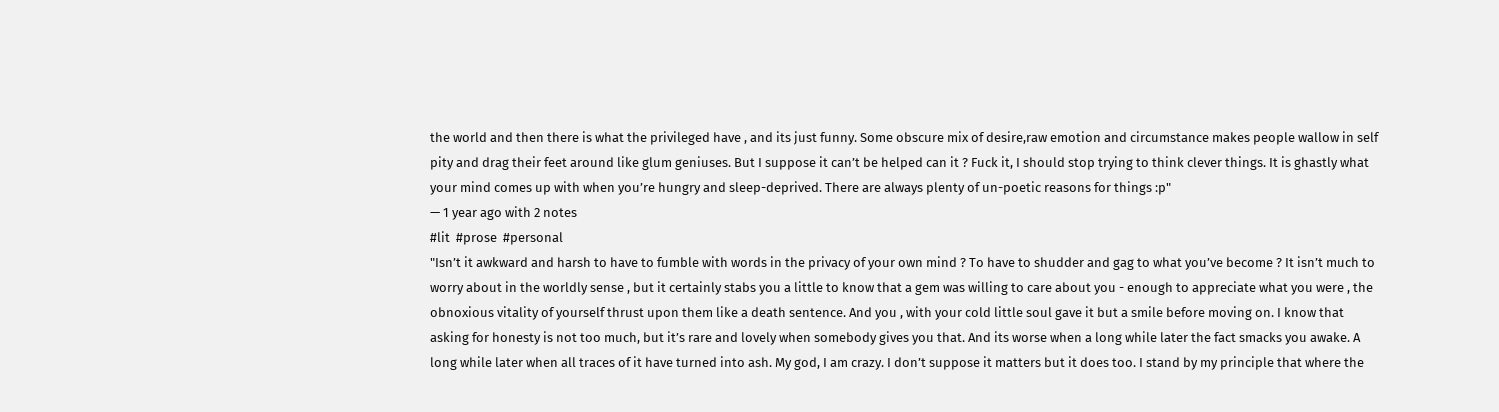the world and then there is what the privileged have , and its just funny. Some obscure mix of desire,raw emotion and circumstance makes people wallow in self pity and drag their feet around like glum geniuses. But I suppose it can’t be helped can it ? Fuck it, I should stop trying to think clever things. It is ghastly what your mind comes up with when you’re hungry and sleep-deprived. There are always plenty of un-poetic reasons for things :p"
— 1 year ago with 2 notes
#lit  #prose  #personal
"Isn’t it awkward and harsh to have to fumble with words in the privacy of your own mind ? To have to shudder and gag to what you’ve become ? It isn’t much to worry about in the worldly sense , but it certainly stabs you a little to know that a gem was willing to care about you - enough to appreciate what you were , the obnoxious vitality of yourself thrust upon them like a death sentence. And you , with your cold little soul gave it but a smile before moving on. I know that asking for honesty is not too much, but it’s rare and lovely when somebody gives you that. And its worse when a long while later the fact smacks you awake. A long while later when all traces of it have turned into ash. My god, I am crazy. I don’t suppose it matters but it does too. I stand by my principle that where the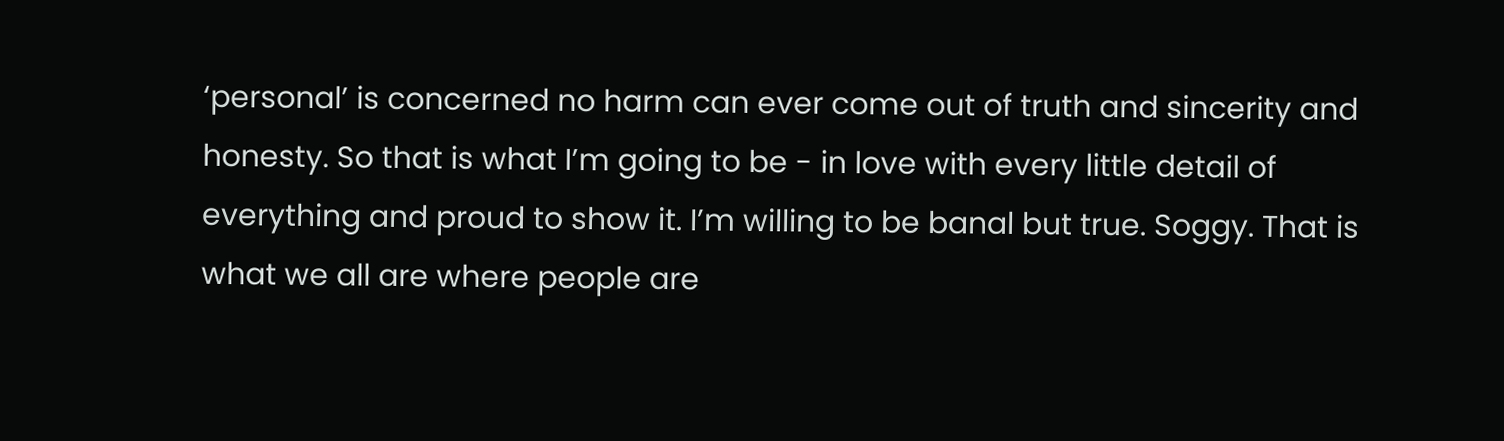‘personal’ is concerned no harm can ever come out of truth and sincerity and honesty. So that is what I’m going to be - in love with every little detail of everything and proud to show it. I’m willing to be banal but true. Soggy. That is what we all are where people are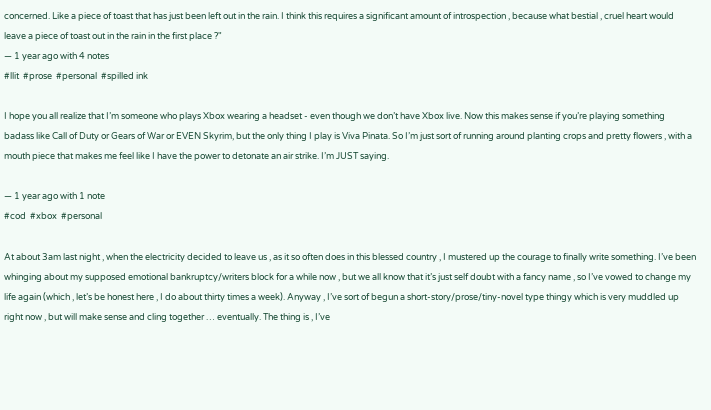concerned. Like a piece of toast that has just been left out in the rain. I think this requires a significant amount of introspection , because what bestial , cruel heart would leave a piece of toast out in the rain in the first place ?"
— 1 year ago with 4 notes
#llit  #prose  #personal  #spilled ink

I hope you all realize that I’m someone who plays Xbox wearing a headset - even though we don’t have Xbox live. Now this makes sense if you’re playing something badass like Call of Duty or Gears of War or EVEN Skyrim, but the only thing I play is Viva Pinata. So I’m just sort of running around planting crops and pretty flowers , with a mouth piece that makes me feel like I have the power to detonate an air strike. I’m JUST saying.

— 1 year ago with 1 note
#cod  #xbox  #personal

At about 3am last night , when the electricity decided to leave us , as it so often does in this blessed country , I mustered up the courage to finally write something. I’ve been whinging about my supposed emotional bankruptcy/writers block for a while now , but we all know that it’s just self doubt with a fancy name , so I’ve vowed to change my life again (which , let’s be honest here , I do about thirty times a week). Anyway , I’ve sort of begun a short-story/prose/tiny-novel type thingy which is very muddled up right now , but will make sense and cling together … eventually. The thing is , I’ve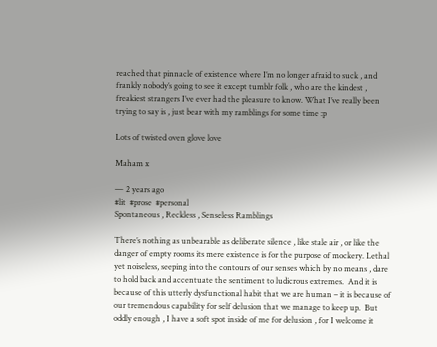reached that pinnacle of existence where I’m no longer afraid to suck , and frankly nobody’s going to see it except tumblr folk , who are the kindest , freakiest strangers I’ve ever had the pleasure to know. What I’ve really been trying to say is , just bear with my ramblings for some time :p

Lots of twisted oven glove love

Maham x

— 2 years ago
#lit  #prose  #personal
Spontaneous , Reckless , Senseless Ramblings

There’s nothing as unbearable as deliberate silence , like stale air , or like the danger of empty rooms its mere existence is for the purpose of mockery. Lethal yet noiseless, seeping into the contours of our senses which by no means , dare to hold back and accentuate the sentiment to ludicrous extremes.  And it is because of this utterly dysfunctional habit that we are human – it is because of our tremendous capability for self delusion that we manage to keep up.  But oddly enough , I have a soft spot inside of me for delusion , for I welcome it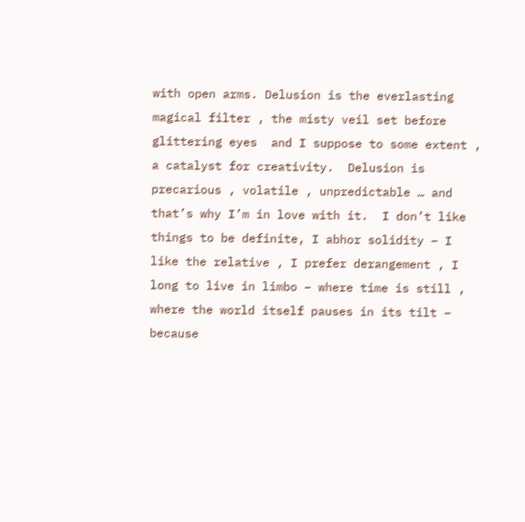with open arms. Delusion is the everlasting magical filter , the misty veil set before glittering eyes  and I suppose to some extent , a catalyst for creativity.  Delusion is precarious , volatile , unpredictable … and that’s why I’m in love with it.  I don’t like things to be definite, I abhor solidity – I like the relative , I prefer derangement , I long to live in limbo – where time is still , where the world itself pauses in its tilt – because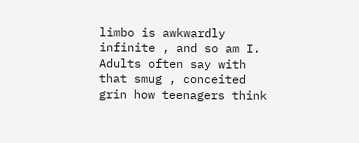limbo is awkwardly infinite , and so am I. Adults often say with that smug , conceited grin how teenagers think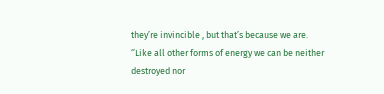they’re invincible , but that’s because we are. ‘’Like all other forms of energy we can be neither destroyed nor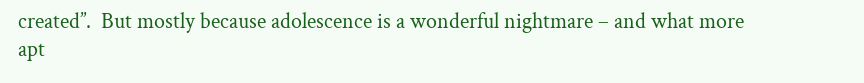created’’.  But mostly because adolescence is a wonderful nightmare – and what more apt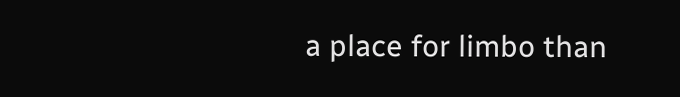a place for limbo than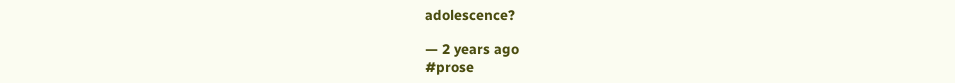adolescence?

— 2 years ago
#prose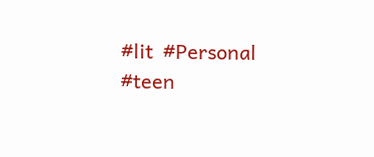#lit  #Personal  #teen